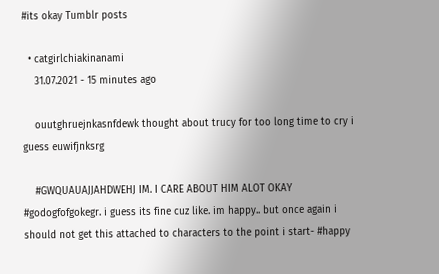#its okay Tumblr posts

  • catgirlchiakinanami
    31.07.2021 - 15 minutes ago

    ouutghruejnkasnfdewk thought about trucy for too long time to cry i guess euwifjnksrg

    #GWQUAUAJJAHDWEHJ IM. I CARE ABOUT HIM ALOT OKAY #godogfofgokegr. i guess its fine cuz like. im happy.. but once again i should not get this attached to characters to the point i start- #happy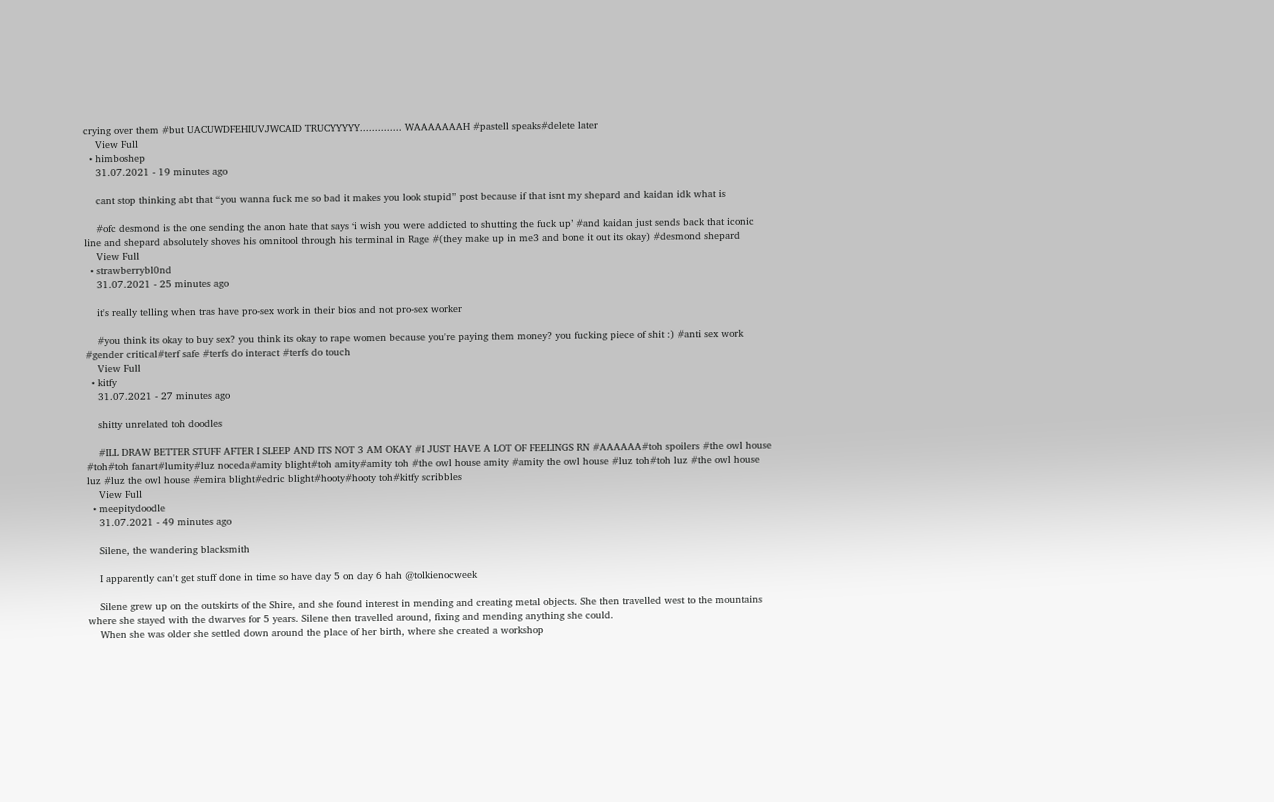crying over them #but UACUWDFEHIUVJWCAID TRUCYYYYY.............. WAAAAAAAH #pastell speaks#delete later
    View Full
  • himboshep
    31.07.2021 - 19 minutes ago

    cant stop thinking abt that “you wanna fuck me so bad it makes you look stupid” post because if that isnt my shepard and kaidan idk what is

    #ofc desmond is the one sending the anon hate that says ‘i wish you were addicted to shutting the fuck up’ #and kaidan just sends back that iconic line and shepard absolutely shoves his omnitool through his terminal in Rage #(they make up in me3 and bone it out its okay) #desmond shepard
    View Full
  • strawberrybl0nd
    31.07.2021 - 25 minutes ago

    it's really telling when tras have pro-sex work in their bios and not pro-sex worker

    #you think its okay to buy sex? you think its okay to rape women because you're paying them money? you fucking piece of shit :) #anti sex work #gender critical#terf safe #terfs do interact #terfs do touch
    View Full
  • kitfy
    31.07.2021 - 27 minutes ago

    shitty unrelated toh doodles

    #ILL DRAW BETTER STUFF AFTER I SLEEP AND ITS NOT 3 AM OKAY #I JUST HAVE A LOT OF FEELINGS RN #AAAAAA#toh spoilers #the owl house #toh#toh fanart#lumity#luz noceda#amity blight#toh amity#amity toh #the owl house amity #amity the owl house #luz toh#toh luz #the owl house luz #luz the owl house #emira blight#edric blight#hooty#hooty toh#kitfy scribbles
    View Full
  • meepitydoodle
    31.07.2021 - 49 minutes ago

    Silene, the wandering blacksmith

    I apparently can't get stuff done in time so have day 5 on day 6 hah @tolkienocweek

    Silene grew up on the outskirts of the Shire, and she found interest in mending and creating metal objects. She then travelled west to the mountains where she stayed with the dwarves for 5 years. Silene then travelled around, fixing and mending anything she could.
    When she was older she settled down around the place of her birth, where she created a workshop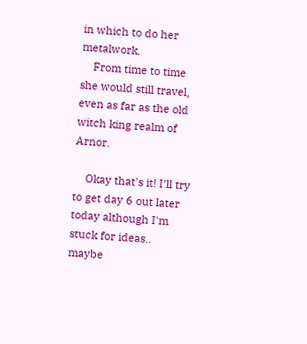in which to do her metalwork.
    From time to time she would still travel, even as far as the old witch king realm of Arnor.

    Okay that's it! I'll try to get day 6 out later today although I'm stuck for ideas.. maybe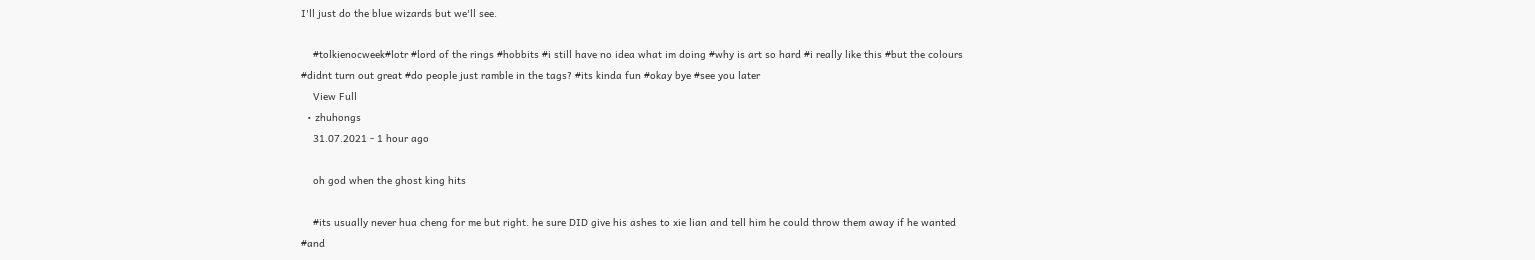I'll just do the blue wizards but we'll see.

    #tolkienocweek#lotr #lord of the rings #hobbits #i still have no idea what im doing #why is art so hard #i really like this #but the colours #didnt turn out great #do people just ramble in the tags? #its kinda fun #okay bye #see you later
    View Full
  • zhuhongs
    31.07.2021 - 1 hour ago

    oh god when the ghost king hits

    #its usually never hua cheng for me but right. he sure DID give his ashes to xie lian and tell him he could throw them away if he wanted #and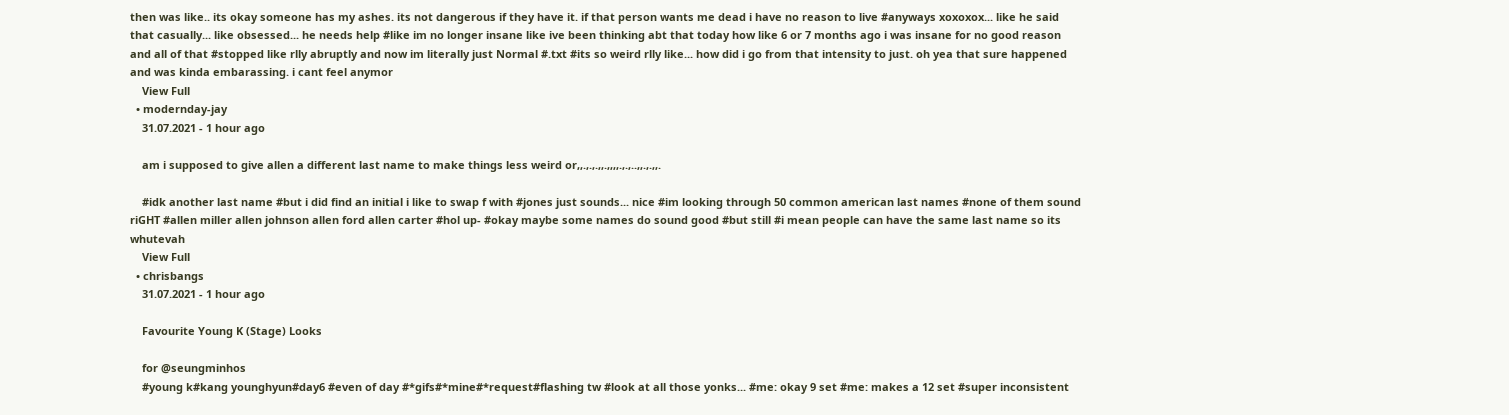then was like.. its okay someone has my ashes. its not dangerous if they have it. if that person wants me dead i have no reason to live #anyways xoxoxox... like he said that casually... like obsessed... he needs help #like im no longer insane like ive been thinking abt that today how like 6 or 7 months ago i was insane for no good reason and all of that #stopped like rlly abruptly and now im literally just Normal #.txt #its so weird rlly like... how did i go from that intensity to just. oh yea that sure happened and was kinda embarassing. i cant feel anymor
    View Full
  • modernday-jay
    31.07.2021 - 1 hour ago

    am i supposed to give allen a different last name to make things less weird or,,.,.,.,,.,,,,.,.,..,,.,.,,.

    #idk another last name #but i did find an initial i like to swap f with #jones just sounds... nice #im looking through 50 common american last names #none of them sound riGHT #allen miller allen johnson allen ford allen carter #hol up- #okay maybe some names do sound good #but still #i mean people can have the same last name so its whutevah
    View Full
  • chrisbangs
    31.07.2021 - 1 hour ago

    Favourite Young K (Stage) Looks

    for @seungminhos
    #young k#kang younghyun#day6 #even of day #*gifs#*mine#*request#flashing tw #look at all those yonks... #me: okay 9 set #me: makes a 12 set #super inconsistent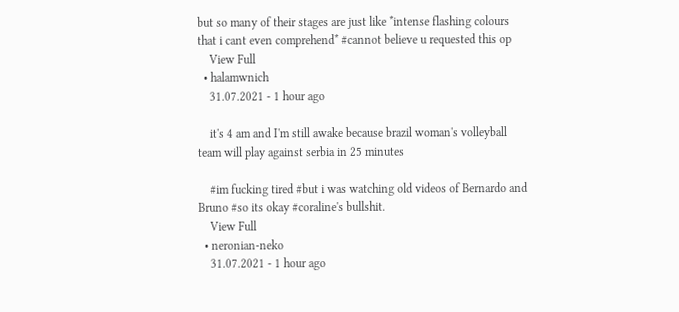but so many of their stages are just like *intense flashing colours that i cant even comprehend* #cannot believe u requested this op
    View Full
  • halamwnich
    31.07.2021 - 1 hour ago

    it's 4 am and I'm still awake because brazil woman's volleyball team will play against serbia in 25 minutes

    #im fucking tired #but i was watching old videos of Bernardo and Bruno #so its okay #coraline's bullshit.
    View Full
  • neronian-neko
    31.07.2021 - 1 hour ago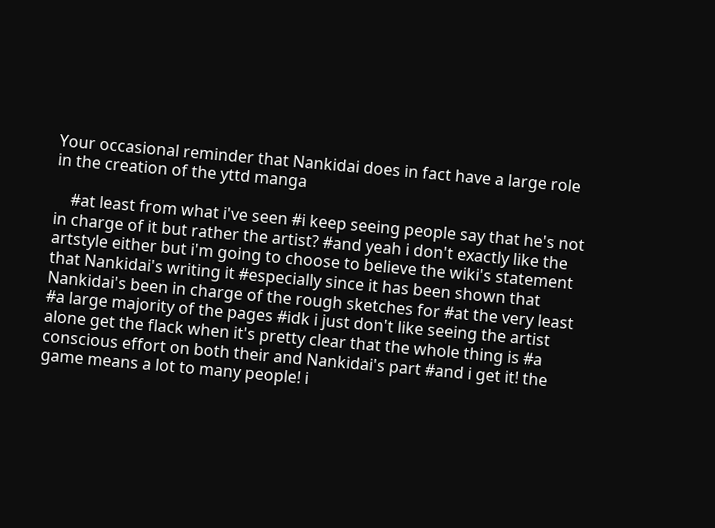Your occasional reminder that Nankidai does in fact have a large role in the creation of the yttd manga

    #at least from what i've seen #i keep seeing people say that he's not in charge of it but rather the artist? #and yeah i don't exactly like the artstyle either but i'm going to choose to believe the wiki's statement that Nankidai's writing it #especially since it has been shown that Nankidai's been in charge of the rough sketches for #at the very least #a large majority of the pages #idk i just don't like seeing the artist alone get the flack when it's pretty clear that the whole thing is #a conscious effort on both their and Nankidai's part #and i get it! the game means a lot to many people! i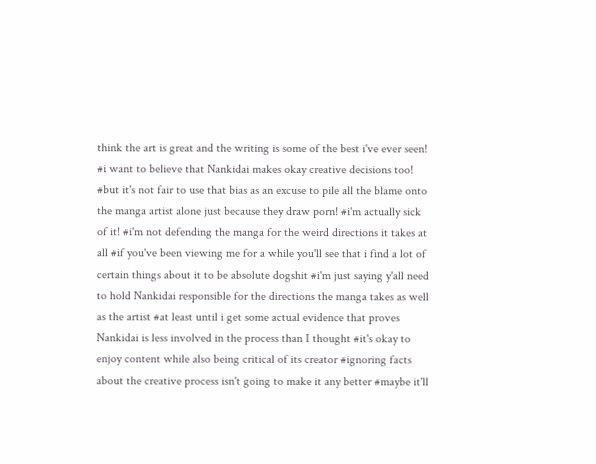think the art is great and the writing is some of the best i've ever seen! #i want to believe that Nankidai makes okay creative decisions too! #but it's not fair to use that bias as an excuse to pile all the blame onto the manga artist alone just because they draw porn! #i'm actually sick of it! #i'm not defending the manga for the weird directions it takes at all #if you've been viewing me for a while you'll see that i find a lot of certain things about it to be absolute dogshit #i'm just saying y'all need to hold Nankidai responsible for the directions the manga takes as well as the artist #at least until i get some actual evidence that proves Nankidai is less involved in the process than I thought #it's okay to enjoy content while also being critical of its creator #ignoring facts about the creative process isn't going to make it any better #maybe it'll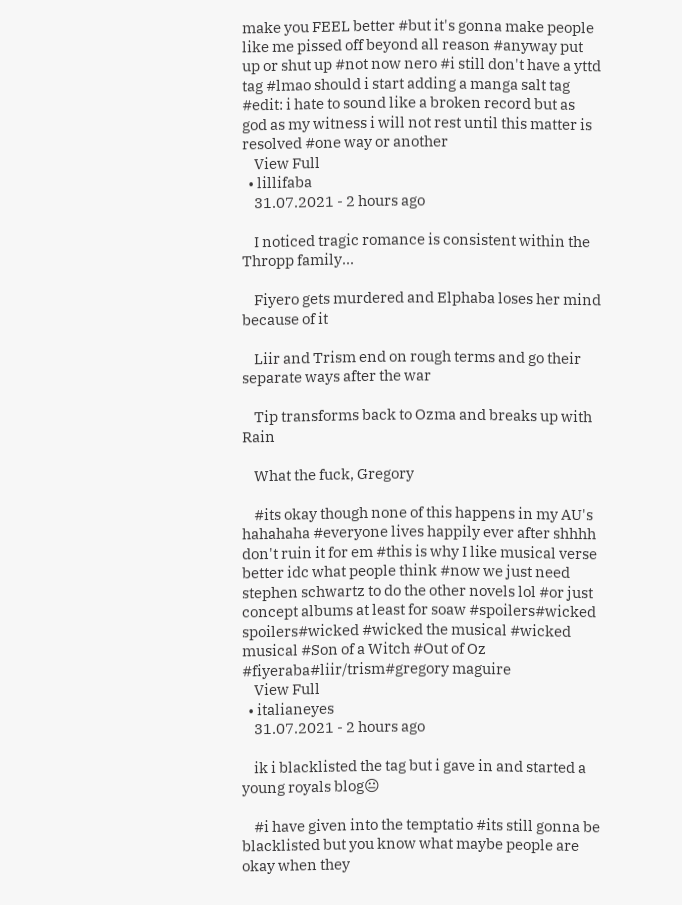make you FEEL better #but it's gonna make people like me pissed off beyond all reason #anyway put up or shut up #not now nero #i still don't have a yttd tag #lmao should i start adding a manga salt tag #edit: i hate to sound like a broken record but as god as my witness i will not rest until this matter is resolved #one way or another
    View Full
  • lillifaba
    31.07.2021 - 2 hours ago

    I noticed tragic romance is consistent within the Thropp family...

    Fiyero gets murdered and Elphaba loses her mind because of it

    Liir and Trism end on rough terms and go their separate ways after the war

    Tip transforms back to Ozma and breaks up with Rain

    What the fuck, Gregory

    #its okay though none of this happens in my AU's hahahaha #everyone lives happily ever after shhhh don't ruin it for em #this is why I like musical verse better idc what people think #now we just need stephen schwartz to do the other novels lol #or just concept albums at least for soaw #spoilers#wicked spoilers#wicked #wicked the musical #wicked musical #Son of a Witch #Out of Oz #fiyeraba#liir/trism#gregory maguire
    View Full
  • italianeyes
    31.07.2021 - 2 hours ago

    ik i blacklisted the tag but i gave in and started a young royals blog😐

    #i have given into the temptatio #its still gonna be blacklisted but you know what maybe people are okay when they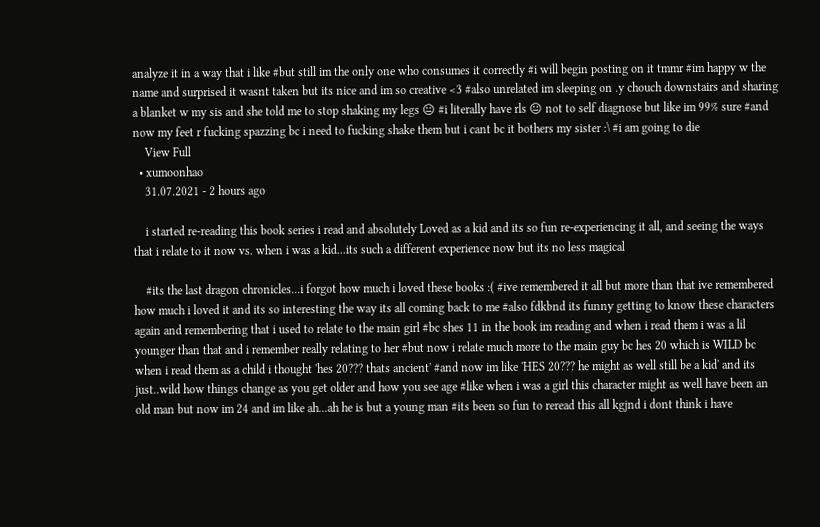analyze it in a way that i like #but still im the only one who consumes it correctly #i will begin posting on it tmmr #im happy w the name and surprised it wasnt taken but its nice and im so creative <3 #also unrelated im sleeping on .y chouch downstairs and sharing a blanket w my sis and she told me to stop shaking my legs 😐 #i literally have rls 😐 not to self diagnose but like im 99% sure #and now my feet r fucking spazzing bc i need to fucking shake them but i cant bc it bothers my sister :\ #i am going to die
    View Full
  • xumoonhao
    31.07.2021 - 2 hours ago

    i started re-reading this book series i read and absolutely Loved as a kid and its so fun re-experiencing it all, and seeing the ways that i relate to it now vs. when i was a kid...its such a different experience now but its no less magical

    #its the last dragon chronicles...i forgot how much i loved these books :( #ive remembered it all but more than that ive remembered how much i loved it and its so interesting the way its all coming back to me #also fdkbnd its funny getting to know these characters again and remembering that i used to relate to the main girl #bc shes 11 in the book im reading and when i read them i was a lil younger than that and i remember really relating to her #but now i relate much more to the main guy bc hes 20 which is WILD bc when i read them as a child i thought 'hes 20??? thats ancient' #and now im like 'HES 20??? he might as well still be a kid' and its just..wild how things change as you get older and how you see age #like when i was a girl this character might as well have been an old man but now im 24 and im like ah...ah he is but a young man #its been so fun to reread this all kgjnd i dont think i have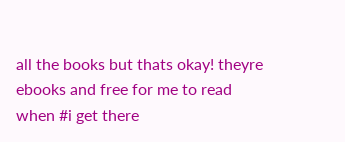all the books but thats okay! theyre ebooks and free for me to read when #i get there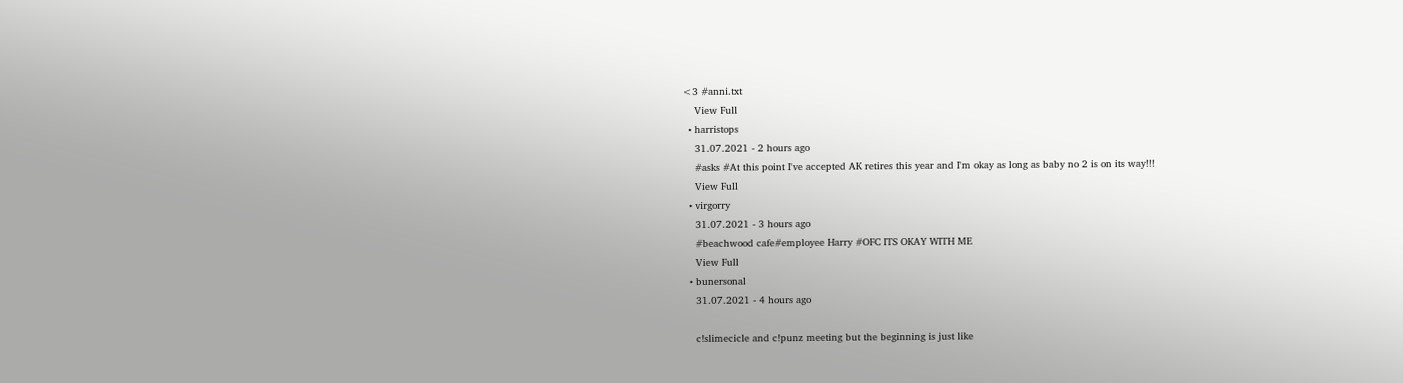<3 #anni.txt
    View Full
  • harristops
    31.07.2021 - 2 hours ago
    #asks #At this point I've accepted AK retires this year and I'm okay as long as baby no 2 is on its way!!!
    View Full
  • virgorry
    31.07.2021 - 3 hours ago
    #beachwood cafe#employee Harry #OFC ITS OKAY WITH ME
    View Full
  • bunersonal
    31.07.2021 - 4 hours ago

    c!slimecicle and c!punz meeting but the beginning is just like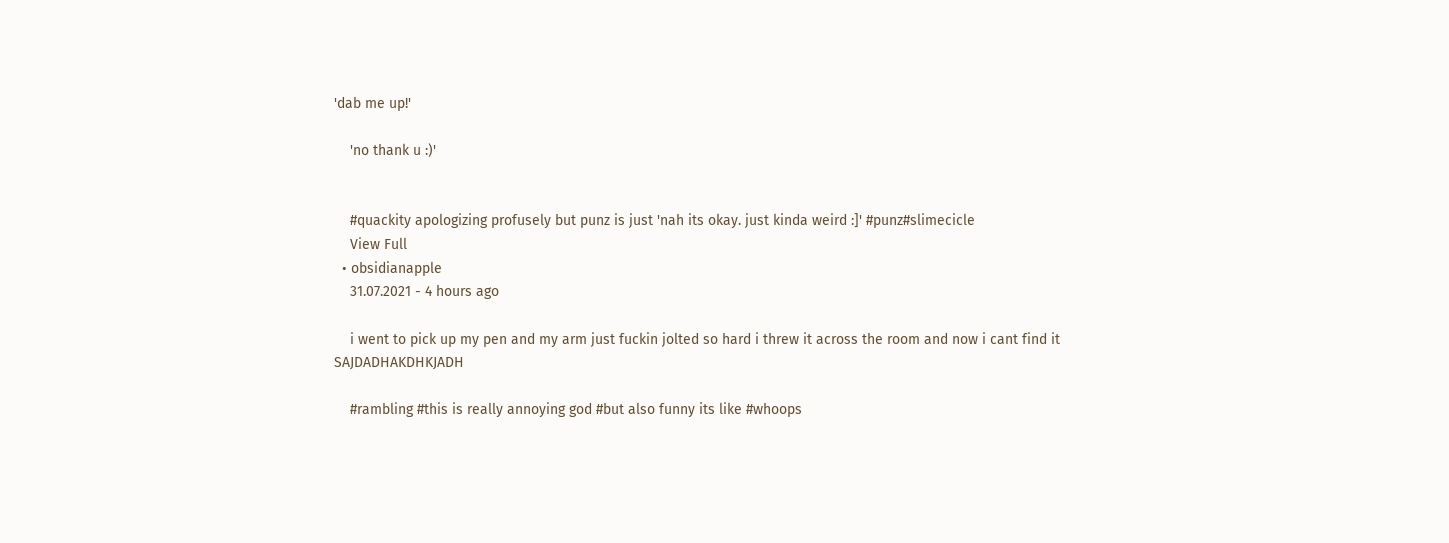'dab me up!'

    'no thank u :)'


    #quackity apologizing profusely but punz is just 'nah its okay. just kinda weird :]' #punz#slimecicle
    View Full
  • obsidianapple
    31.07.2021 - 4 hours ago

    i went to pick up my pen and my arm just fuckin jolted so hard i threw it across the room and now i cant find it SAJDADHAKDHKJADH

    #rambling #this is really annoying god #but also funny its like #whoops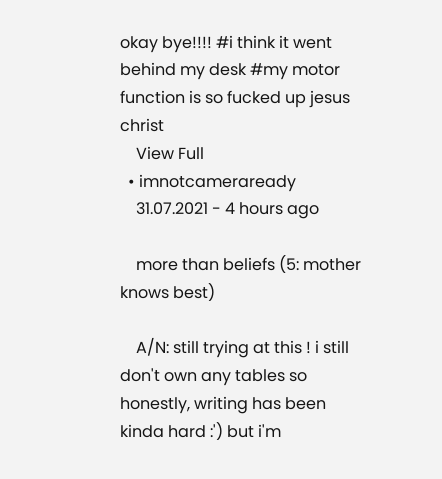okay bye!!!! #i think it went behind my desk #my motor function is so fucked up jesus christ
    View Full
  • imnotcameraready
    31.07.2021 - 4 hours ago

    more than beliefs (5: mother knows best)

    A/N: still trying at this ! i still don't own any tables so honestly, writing has been kinda hard :') but i'm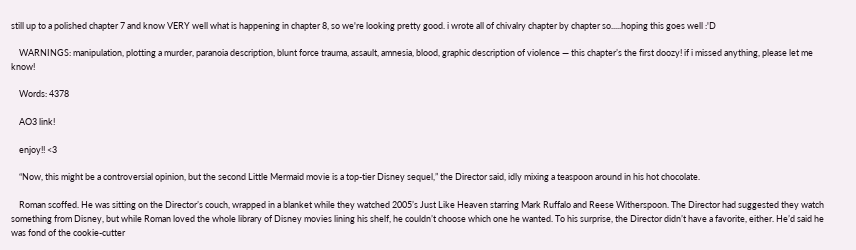still up to a polished chapter 7 and know VERY well what is happening in chapter 8, so we're looking pretty good. i wrote all of chivalry chapter by chapter so.....hoping this goes well :'D

    WARNINGS: manipulation, plotting a murder, paranoia description, blunt force trauma, assault, amnesia, blood, graphic description of violence — this chapter’s the first doozy! if i missed anything, please let me know!

    Words: 4378

    AO3 link!

    enjoy!! <3

    “Now, this might be a controversial opinion, but the second Little Mermaid movie is a top-tier Disney sequel,” the Director said, idly mixing a teaspoon around in his hot chocolate.

    Roman scoffed. He was sitting on the Director’s couch, wrapped in a blanket while they watched 2005’s Just Like Heaven starring Mark Ruffalo and Reese Witherspoon. The Director had suggested they watch something from Disney, but while Roman loved the whole library of Disney movies lining his shelf, he couldn’t choose which one he wanted. To his surprise, the Director didn’t have a favorite, either. He’d said he was fond of the cookie-cutter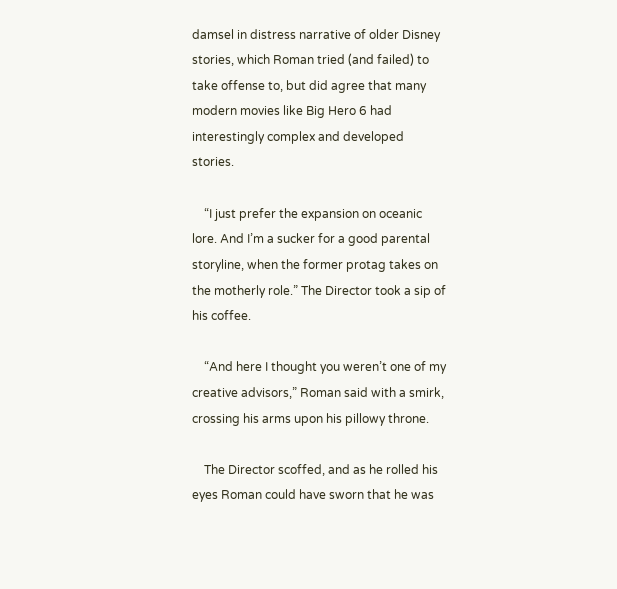damsel in distress narrative of older Disney stories, which Roman tried (and failed) to take offense to, but did agree that many modern movies like Big Hero 6 had interestingly complex and developed stories.

    “I just prefer the expansion on oceanic lore. And I’m a sucker for a good parental storyline, when the former protag takes on the motherly role.” The Director took a sip of his coffee.

    “And here I thought you weren’t one of my creative advisors,” Roman said with a smirk, crossing his arms upon his pillowy throne.

    The Director scoffed, and as he rolled his eyes Roman could have sworn that he was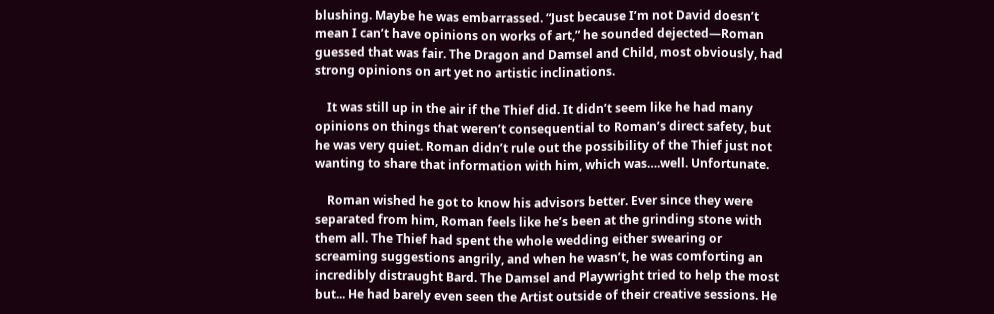blushing. Maybe he was embarrassed. “Just because I’m not David doesn’t mean I can’t have opinions on works of art,” he sounded dejected—Roman guessed that was fair. The Dragon and Damsel and Child, most obviously, had strong opinions on art yet no artistic inclinations.

    It was still up in the air if the Thief did. It didn’t seem like he had many opinions on things that weren’t consequential to Roman’s direct safety, but he was very quiet. Roman didn’t rule out the possibility of the Thief just not wanting to share that information with him, which was….well. Unfortunate.

    Roman wished he got to know his advisors better. Ever since they were separated from him, Roman feels like he’s been at the grinding stone with them all. The Thief had spent the whole wedding either swearing or screaming suggestions angrily, and when he wasn’t, he was comforting an incredibly distraught Bard. The Damsel and Playwright tried to help the most but... He had barely even seen the Artist outside of their creative sessions. He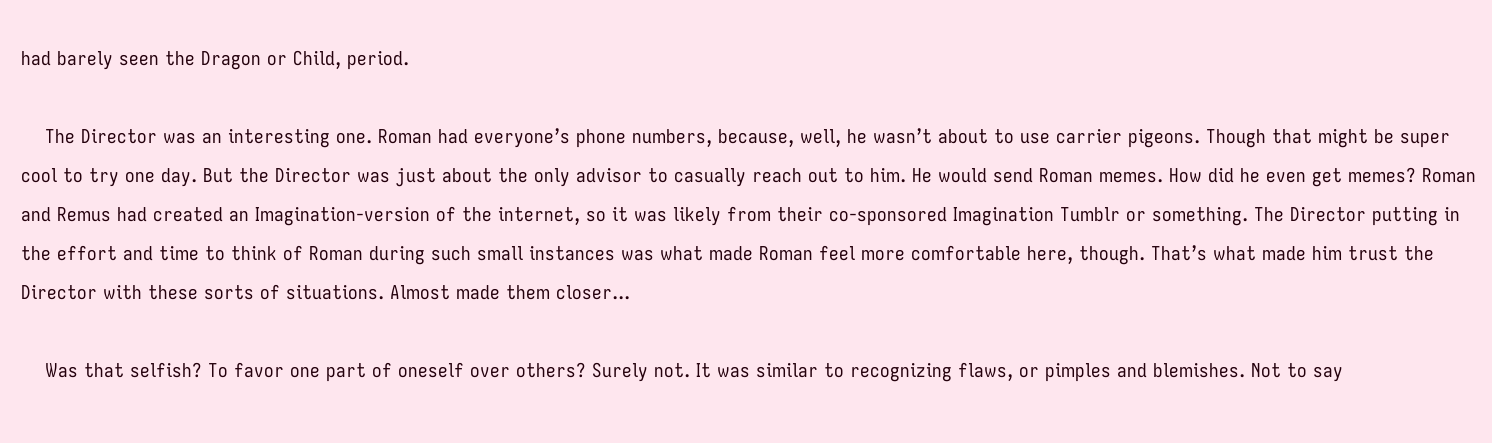had barely seen the Dragon or Child, period.

    The Director was an interesting one. Roman had everyone’s phone numbers, because, well, he wasn’t about to use carrier pigeons. Though that might be super cool to try one day. But the Director was just about the only advisor to casually reach out to him. He would send Roman memes. How did he even get memes? Roman and Remus had created an Imagination-version of the internet, so it was likely from their co-sponsored Imagination Tumblr or something. The Director putting in the effort and time to think of Roman during such small instances was what made Roman feel more comfortable here, though. That’s what made him trust the Director with these sorts of situations. Almost made them closer...

    Was that selfish? To favor one part of oneself over others? Surely not. It was similar to recognizing flaws, or pimples and blemishes. Not to say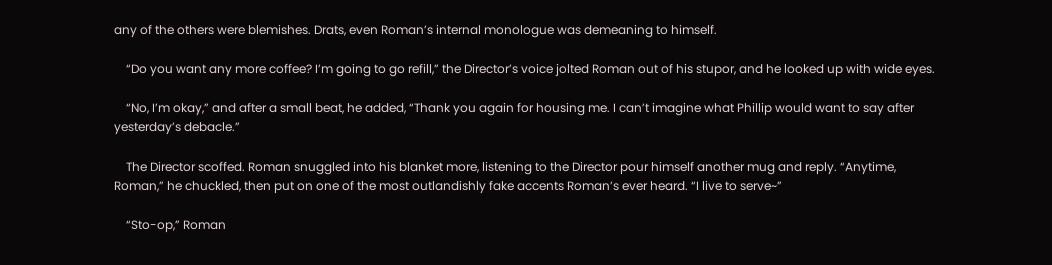any of the others were blemishes. Drats, even Roman’s internal monologue was demeaning to himself.

    “Do you want any more coffee? I’m going to go refill,” the Director’s voice jolted Roman out of his stupor, and he looked up with wide eyes.

    “No, I’m okay,” and after a small beat, he added, “Thank you again for housing me. I can’t imagine what Phillip would want to say after yesterday’s debacle.”

    The Director scoffed. Roman snuggled into his blanket more, listening to the Director pour himself another mug and reply. “Anytime, Roman,” he chuckled, then put on one of the most outlandishly fake accents Roman’s ever heard. “I live to serve~”

    “Sto-op,” Roman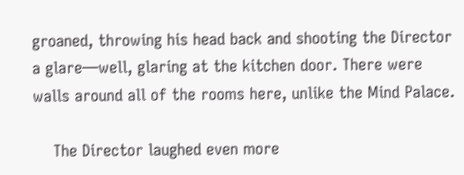groaned, throwing his head back and shooting the Director a glare—well, glaring at the kitchen door. There were walls around all of the rooms here, unlike the Mind Palace.

    The Director laughed even more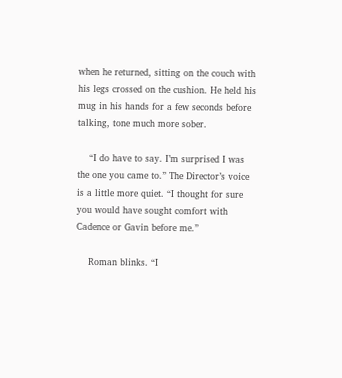when he returned, sitting on the couch with his legs crossed on the cushion. He held his mug in his hands for a few seconds before talking, tone much more sober.

    “I do have to say. I’m surprised I was the one you came to.” The Director’s voice is a little more quiet. “I thought for sure you would have sought comfort with Cadence or Gavin before me.”

    Roman blinks. “I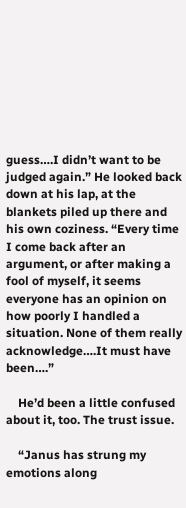guess….I didn’t want to be judged again.” He looked back down at his lap, at the blankets piled up there and his own coziness. “Every time I come back after an argument, or after making a fool of myself, it seems everyone has an opinion on how poorly I handled a situation. None of them really acknowledge….It must have been….”

    He’d been a little confused about it, too. The trust issue.

    “Janus has strung my emotions along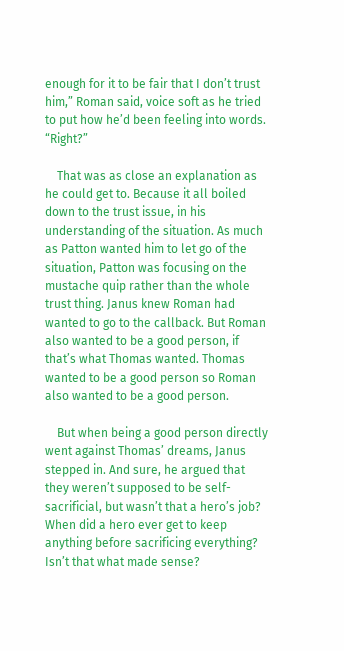enough for it to be fair that I don’t trust him,” Roman said, voice soft as he tried to put how he’d been feeling into words. “Right?”

    That was as close an explanation as he could get to. Because it all boiled down to the trust issue, in his understanding of the situation. As much as Patton wanted him to let go of the situation, Patton was focusing on the mustache quip rather than the whole trust thing. Janus knew Roman had wanted to go to the callback. But Roman also wanted to be a good person, if that’s what Thomas wanted. Thomas wanted to be a good person so Roman also wanted to be a good person.

    But when being a good person directly went against Thomas’ dreams, Janus stepped in. And sure, he argued that they weren’t supposed to be self-sacrificial, but wasn’t that a hero’s job? When did a hero ever get to keep anything before sacrificing everything? Isn’t that what made sense?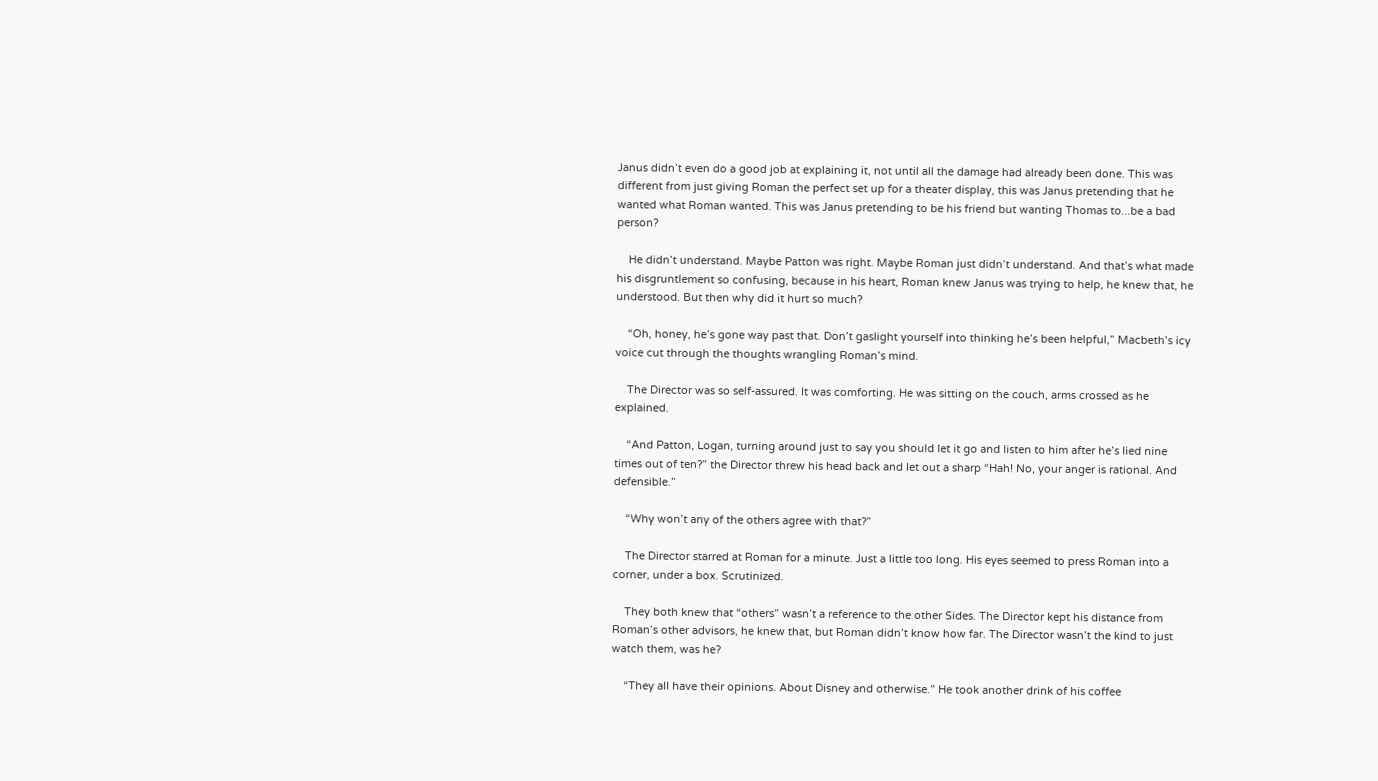Janus didn’t even do a good job at explaining it, not until all the damage had already been done. This was different from just giving Roman the perfect set up for a theater display, this was Janus pretending that he wanted what Roman wanted. This was Janus pretending to be his friend but wanting Thomas to...be a bad person?

    He didn’t understand. Maybe Patton was right. Maybe Roman just didn’t understand. And that’s what made his disgruntlement so confusing, because in his heart, Roman knew Janus was trying to help, he knew that, he understood. But then why did it hurt so much?

    “Oh, honey, he’s gone way past that. Don’t gaslight yourself into thinking he’s been helpful,” Macbeth’s icy voice cut through the thoughts wrangling Roman’s mind.

    The Director was so self-assured. It was comforting. He was sitting on the couch, arms crossed as he explained.

    “And Patton, Logan, turning around just to say you should let it go and listen to him after he’s lied nine times out of ten?” the Director threw his head back and let out a sharp “Hah! No, your anger is rational. And defensible.”

    “Why won’t any of the others agree with that?”

    The Director starred at Roman for a minute. Just a little too long. His eyes seemed to press Roman into a corner, under a box. Scrutinized.

    They both knew that “others” wasn’t a reference to the other Sides. The Director kept his distance from Roman’s other advisors, he knew that, but Roman didn’t know how far. The Director wasn’t the kind to just watch them, was he?

    “They all have their opinions. About Disney and otherwise.” He took another drink of his coffee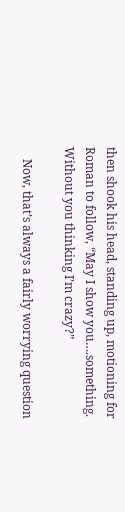then shook his head, standing up, motioning for Roman to follow, “May I show you….something. Without you thinking I’m crazy?”

    Now, that’s always a fairly worrying question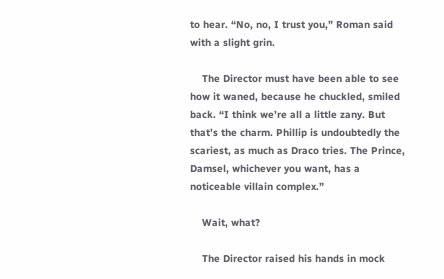to hear. “No, no, I trust you,” Roman said with a slight grin.

    The Director must have been able to see how it waned, because he chuckled, smiled back. “I think we’re all a little zany. But that’s the charm. Phillip is undoubtedly the scariest, as much as Draco tries. The Prince, Damsel, whichever you want, has a noticeable villain complex.”

    Wait, what?

    The Director raised his hands in mock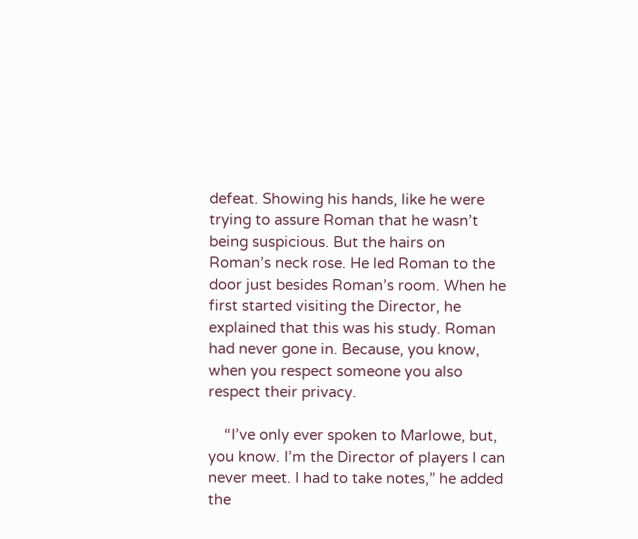defeat. Showing his hands, like he were trying to assure Roman that he wasn’t being suspicious. But the hairs on Roman’s neck rose. He led Roman to the door just besides Roman’s room. When he first started visiting the Director, he explained that this was his study. Roman had never gone in. Because, you know, when you respect someone you also respect their privacy.

    “I’ve only ever spoken to Marlowe, but, you know. I’m the Director of players I can never meet. I had to take notes,” he added the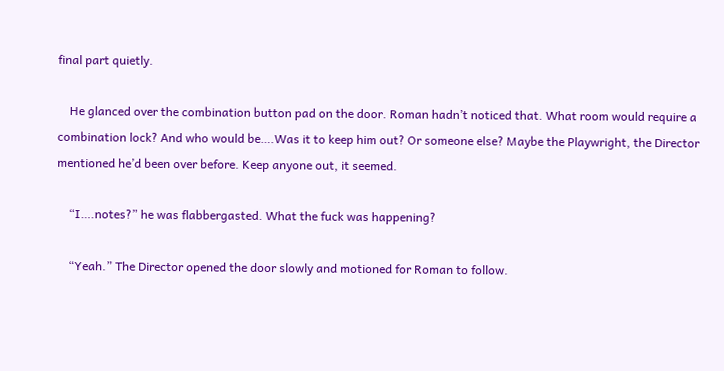final part quietly.

    He glanced over the combination button pad on the door. Roman hadn’t noticed that. What room would require a combination lock? And who would be….Was it to keep him out? Or someone else? Maybe the Playwright, the Director mentioned he’d been over before. Keep anyone out, it seemed.

    “I….notes?” he was flabbergasted. What the fuck was happening?

    “Yeah.” The Director opened the door slowly and motioned for Roman to follow.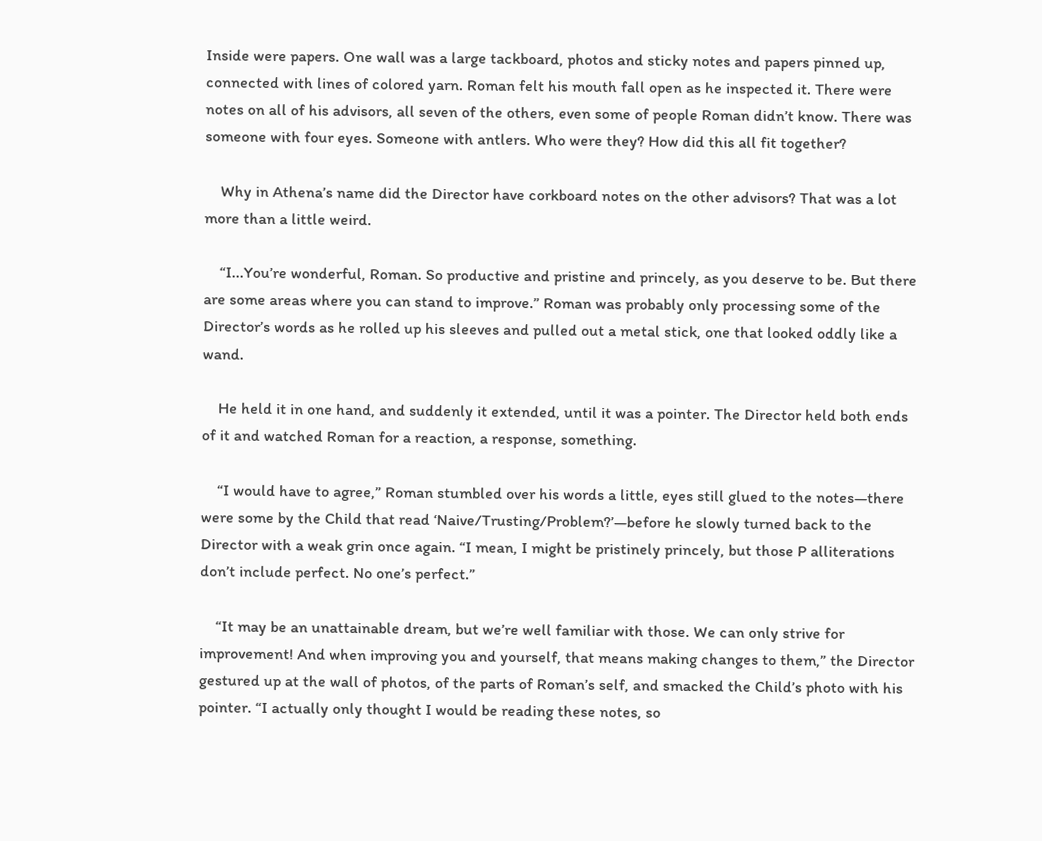Inside were papers. One wall was a large tackboard, photos and sticky notes and papers pinned up, connected with lines of colored yarn. Roman felt his mouth fall open as he inspected it. There were notes on all of his advisors, all seven of the others, even some of people Roman didn’t know. There was someone with four eyes. Someone with antlers. Who were they? How did this all fit together?

    Why in Athena’s name did the Director have corkboard notes on the other advisors? That was a lot more than a little weird.

    “I...You’re wonderful, Roman. So productive and pristine and princely, as you deserve to be. But there are some areas where you can stand to improve.” Roman was probably only processing some of the Director’s words as he rolled up his sleeves and pulled out a metal stick, one that looked oddly like a wand.

    He held it in one hand, and suddenly it extended, until it was a pointer. The Director held both ends of it and watched Roman for a reaction, a response, something.

    “I would have to agree,” Roman stumbled over his words a little, eyes still glued to the notes—there were some by the Child that read ‘Naive/Trusting/Problem?’—before he slowly turned back to the Director with a weak grin once again. “I mean, I might be pristinely princely, but those P alliterations don’t include perfect. No one’s perfect.”

    “It may be an unattainable dream, but we’re well familiar with those. We can only strive for improvement! And when improving you and yourself, that means making changes to them,” the Director gestured up at the wall of photos, of the parts of Roman’s self, and smacked the Child’s photo with his pointer. “I actually only thought I would be reading these notes, so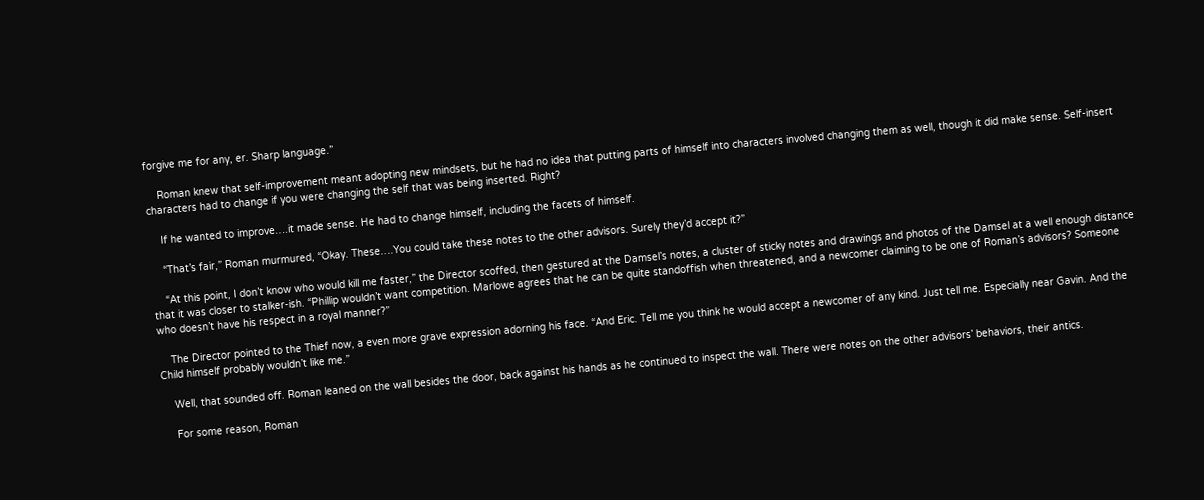forgive me for any, er. Sharp language.”

    Roman knew that self-improvement meant adopting new mindsets, but he had no idea that putting parts of himself into characters involved changing them as well, though it did make sense. Self-insert characters had to change if you were changing the self that was being inserted. Right?

    If he wanted to improve….it made sense. He had to change himself, including the facets of himself.

    “That’s fair,” Roman murmured, “Okay. These….You could take these notes to the other advisors. Surely they’d accept it?”

    “At this point, I don’t know who would kill me faster,” the Director scoffed, then gestured at the Damsel’s notes, a cluster of sticky notes and drawings and photos of the Damsel at a well enough distance that it was closer to stalker-ish. “Phillip wouldn’t want competition. Marlowe agrees that he can be quite standoffish when threatened, and a newcomer claiming to be one of Roman’s advisors? Someone who doesn’t have his respect in a royal manner?”

    The Director pointed to the Thief now, a even more grave expression adorning his face. “And Eric. Tell me you think he would accept a newcomer of any kind. Just tell me. Especially near Gavin. And the Child himself probably wouldn’t like me.”

    Well, that sounded off. Roman leaned on the wall besides the door, back against his hands as he continued to inspect the wall. There were notes on the other advisors’ behaviors, their antics.

    For some reason, Roman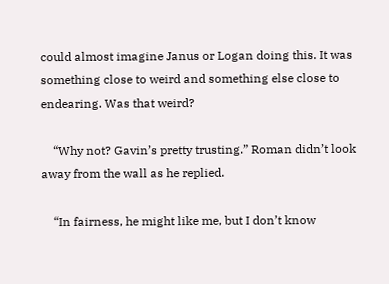could almost imagine Janus or Logan doing this. It was something close to weird and something else close to endearing. Was that weird?

    “Why not? Gavin’s pretty trusting.” Roman didn’t look away from the wall as he replied.

    “In fairness, he might like me, but I don’t know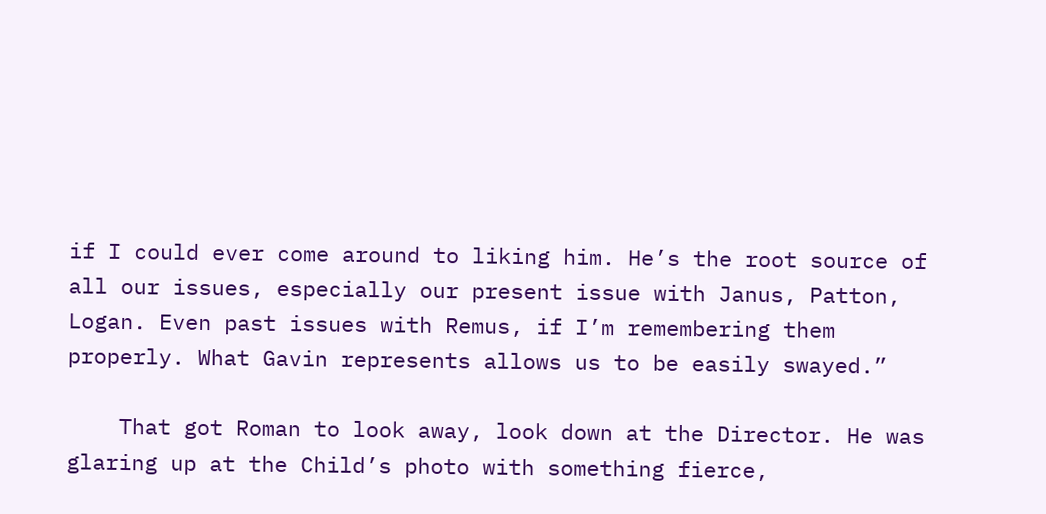if I could ever come around to liking him. He’s the root source of all our issues, especially our present issue with Janus, Patton, Logan. Even past issues with Remus, if I’m remembering them properly. What Gavin represents allows us to be easily swayed.”

    That got Roman to look away, look down at the Director. He was glaring up at the Child’s photo with something fierce,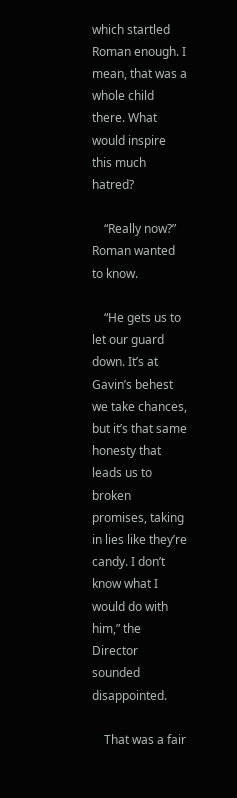which startled Roman enough. I mean, that was a whole child there. What would inspire this much hatred?

    “Really now?” Roman wanted to know.

    “He gets us to let our guard down. It’s at Gavin’s behest we take chances, but it’s that same honesty that leads us to broken promises, taking in lies like they’re candy. I don’t know what I would do with him,” the Director sounded disappointed.

    That was a fair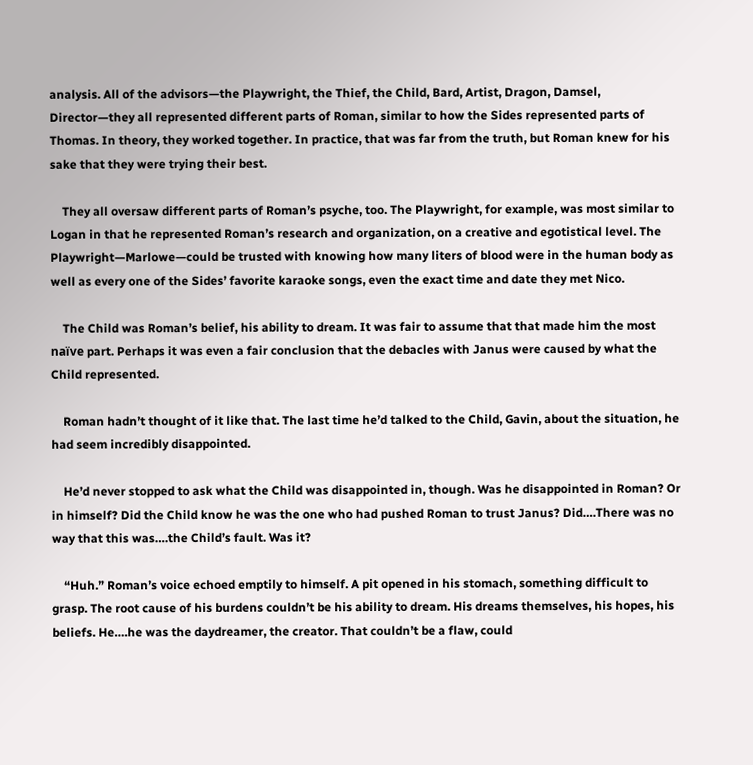analysis. All of the advisors—the Playwright, the Thief, the Child, Bard, Artist, Dragon, Damsel, Director—they all represented different parts of Roman, similar to how the Sides represented parts of Thomas. In theory, they worked together. In practice, that was far from the truth, but Roman knew for his sake that they were trying their best.

    They all oversaw different parts of Roman’s psyche, too. The Playwright, for example, was most similar to Logan in that he represented Roman’s research and organization, on a creative and egotistical level. The Playwright—Marlowe—could be trusted with knowing how many liters of blood were in the human body as well as every one of the Sides’ favorite karaoke songs, even the exact time and date they met Nico.

    The Child was Roman’s belief, his ability to dream. It was fair to assume that that made him the most naïve part. Perhaps it was even a fair conclusion that the debacles with Janus were caused by what the Child represented.

    Roman hadn’t thought of it like that. The last time he’d talked to the Child, Gavin, about the situation, he had seem incredibly disappointed.

    He’d never stopped to ask what the Child was disappointed in, though. Was he disappointed in Roman? Or in himself? Did the Child know he was the one who had pushed Roman to trust Janus? Did….There was no way that this was….the Child’s fault. Was it?

    “Huh.” Roman’s voice echoed emptily to himself. A pit opened in his stomach, something difficult to grasp. The root cause of his burdens couldn’t be his ability to dream. His dreams themselves, his hopes, his beliefs. He….he was the daydreamer, the creator. That couldn’t be a flaw, could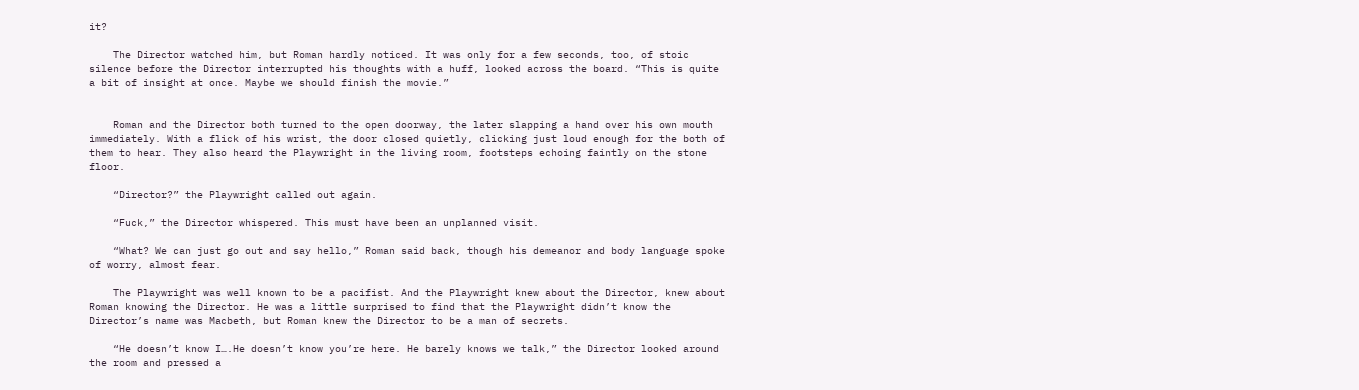it?

    The Director watched him, but Roman hardly noticed. It was only for a few seconds, too, of stoic silence before the Director interrupted his thoughts with a huff, looked across the board. “This is quite a bit of insight at once. Maybe we should finish the movie.”


    Roman and the Director both turned to the open doorway, the later slapping a hand over his own mouth immediately. With a flick of his wrist, the door closed quietly, clicking just loud enough for the both of them to hear. They also heard the Playwright in the living room, footsteps echoing faintly on the stone floor.

    “Director?” the Playwright called out again.

    “Fuck,” the Director whispered. This must have been an unplanned visit.

    “What? We can just go out and say hello,” Roman said back, though his demeanor and body language spoke of worry, almost fear.

    The Playwright was well known to be a pacifist. And the Playwright knew about the Director, knew about Roman knowing the Director. He was a little surprised to find that the Playwright didn’t know the Director’s name was Macbeth, but Roman knew the Director to be a man of secrets.

    “He doesn’t know I….He doesn’t know you’re here. He barely knows we talk,” the Director looked around the room and pressed a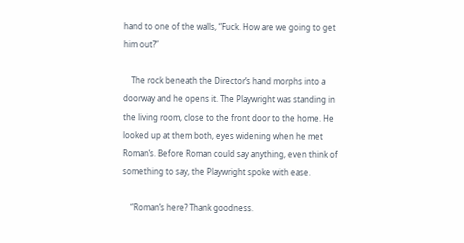hand to one of the walls, “Fuck. How are we going to get him out?”

    The rock beneath the Director’s hand morphs into a doorway and he opens it. The Playwright was standing in the living room, close to the front door to the home. He looked up at them both, eyes widening when he met Roman’s. Before Roman could say anything, even think of something to say, the Playwright spoke with ease.

    “Roman’s here? Thank goodness.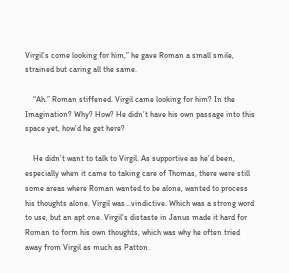Virgil’s come looking for him,” he gave Roman a small smile, strained but caring all the same.

    “Ah.” Roman stiffened. Virgil came looking for him? In the Imagination? Why? How? He didn’t have his own passage into this space yet, how’d he get here?

    He didn’t want to talk to Virgil. As supportive as he’d been, especially when it came to taking care of Thomas, there were still some areas where Roman wanted to be alone, wanted to process his thoughts alone. Virgil was...vindictive. Which was a strong word to use, but an apt one. Virgil’s distaste in Janus made it hard for Roman to form his own thoughts, which was why he often tried away from Virgil as much as Patton.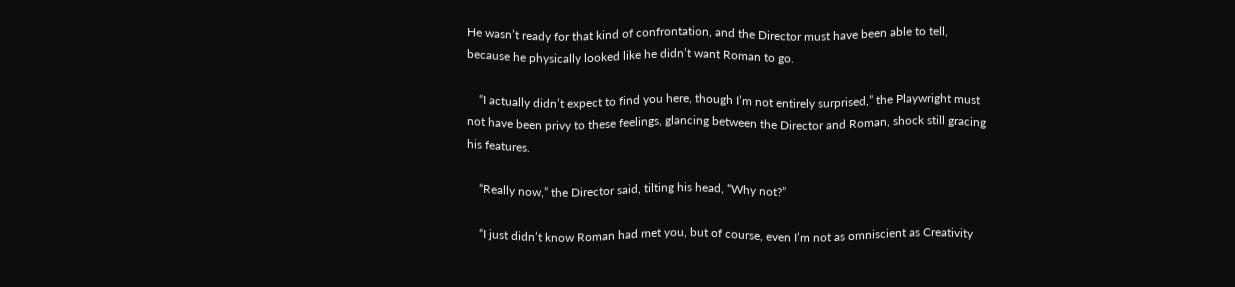He wasn’t ready for that kind of confrontation, and the Director must have been able to tell, because he physically looked like he didn’t want Roman to go.

    “I actually didn’t expect to find you here, though I’m not entirely surprised,” the Playwright must not have been privy to these feelings, glancing between the Director and Roman, shock still gracing his features.

    “Really now,” the Director said, tilting his head, “Why not?”

    “I just didn’t know Roman had met you, but of course, even I’m not as omniscient as Creativity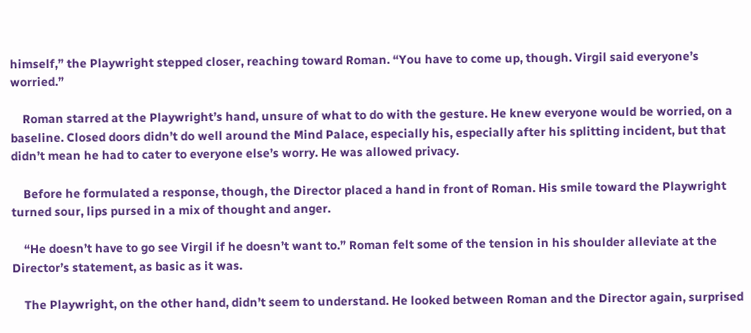himself,” the Playwright stepped closer, reaching toward Roman. “You have to come up, though. Virgil said everyone’s worried.”

    Roman starred at the Playwright’s hand, unsure of what to do with the gesture. He knew everyone would be worried, on a baseline. Closed doors didn’t do well around the Mind Palace, especially his, especially after his splitting incident, but that didn’t mean he had to cater to everyone else’s worry. He was allowed privacy.

    Before he formulated a response, though, the Director placed a hand in front of Roman. His smile toward the Playwright turned sour, lips pursed in a mix of thought and anger.

    “He doesn’t have to go see Virgil if he doesn’t want to.” Roman felt some of the tension in his shoulder alleviate at the Director’s statement, as basic as it was.

    The Playwright, on the other hand, didn’t seem to understand. He looked between Roman and the Director again, surprised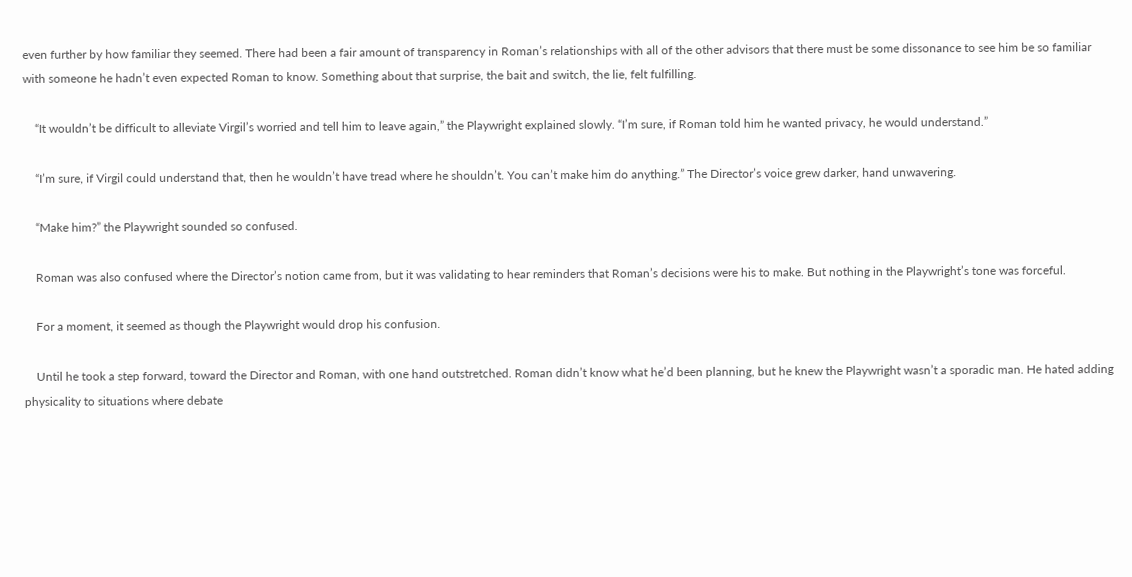even further by how familiar they seemed. There had been a fair amount of transparency in Roman’s relationships with all of the other advisors that there must be some dissonance to see him be so familiar with someone he hadn’t even expected Roman to know. Something about that surprise, the bait and switch, the lie, felt fulfilling.

    “It wouldn’t be difficult to alleviate Virgil’s worried and tell him to leave again,” the Playwright explained slowly. “I’m sure, if Roman told him he wanted privacy, he would understand.”

    “I’m sure, if Virgil could understand that, then he wouldn’t have tread where he shouldn’t. You can’t make him do anything.” The Director’s voice grew darker, hand unwavering.

    “Make him?” the Playwright sounded so confused.

    Roman was also confused where the Director’s notion came from, but it was validating to hear reminders that Roman’s decisions were his to make. But nothing in the Playwright’s tone was forceful.

    For a moment, it seemed as though the Playwright would drop his confusion.

    Until he took a step forward, toward the Director and Roman, with one hand outstretched. Roman didn’t know what he’d been planning, but he knew the Playwright wasn’t a sporadic man. He hated adding physicality to situations where debate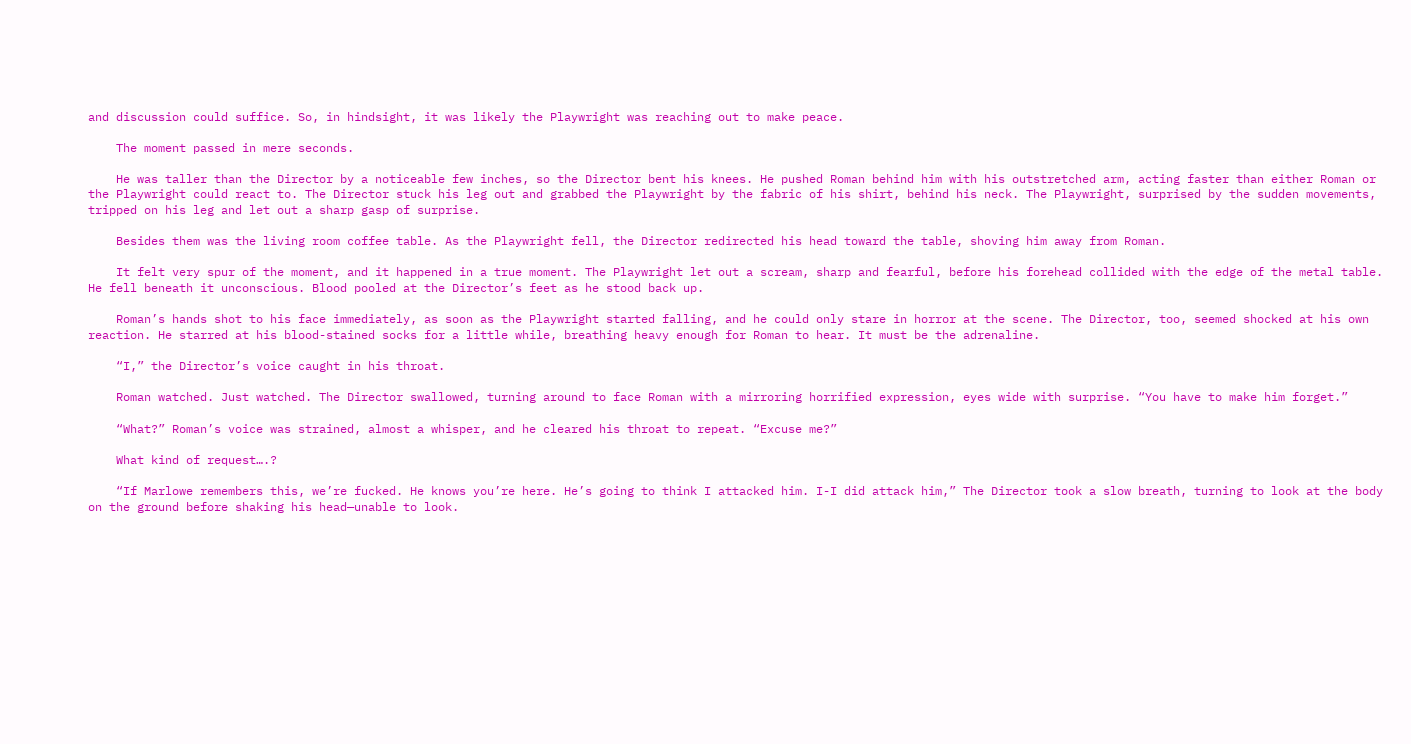and discussion could suffice. So, in hindsight, it was likely the Playwright was reaching out to make peace.

    The moment passed in mere seconds.

    He was taller than the Director by a noticeable few inches, so the Director bent his knees. He pushed Roman behind him with his outstretched arm, acting faster than either Roman or the Playwright could react to. The Director stuck his leg out and grabbed the Playwright by the fabric of his shirt, behind his neck. The Playwright, surprised by the sudden movements, tripped on his leg and let out a sharp gasp of surprise.

    Besides them was the living room coffee table. As the Playwright fell, the Director redirected his head toward the table, shoving him away from Roman.

    It felt very spur of the moment, and it happened in a true moment. The Playwright let out a scream, sharp and fearful, before his forehead collided with the edge of the metal table. He fell beneath it unconscious. Blood pooled at the Director’s feet as he stood back up.

    Roman’s hands shot to his face immediately, as soon as the Playwright started falling, and he could only stare in horror at the scene. The Director, too, seemed shocked at his own reaction. He starred at his blood-stained socks for a little while, breathing heavy enough for Roman to hear. It must be the adrenaline.

    “I,” the Director’s voice caught in his throat.

    Roman watched. Just watched. The Director swallowed, turning around to face Roman with a mirroring horrified expression, eyes wide with surprise. “You have to make him forget.”

    “What?” Roman’s voice was strained, almost a whisper, and he cleared his throat to repeat. “Excuse me?”

    What kind of request….?

    “If Marlowe remembers this, we’re fucked. He knows you’re here. He’s going to think I attacked him. I-I did attack him,” The Director took a slow breath, turning to look at the body on the ground before shaking his head—unable to look.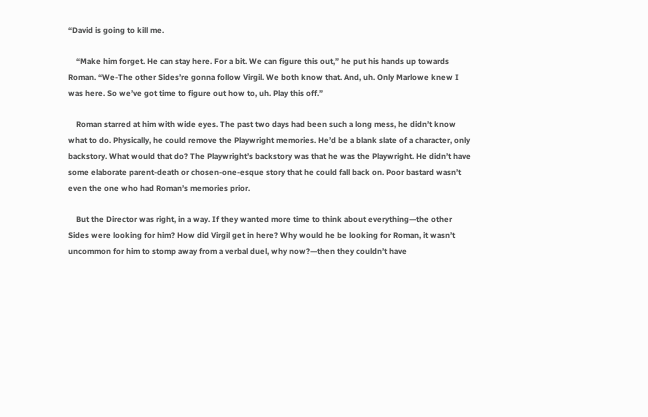“David is going to kill me.

    “Make him forget. He can stay here. For a bit. We can figure this out,” he put his hands up towards Roman. “We-The other Sides’re gonna follow Virgil. We both know that. And, uh. Only Marlowe knew I was here. So we’ve got time to figure out how to, uh. Play this off.”

    Roman starred at him with wide eyes. The past two days had been such a long mess, he didn’t know what to do. Physically, he could remove the Playwright memories. He’d be a blank slate of a character, only backstory. What would that do? The Playwright’s backstory was that he was the Playwright. He didn’t have some elaborate parent-death or chosen-one-esque story that he could fall back on. Poor bastard wasn’t even the one who had Roman’s memories prior.

    But the Director was right, in a way. If they wanted more time to think about everything—the other Sides were looking for him? How did Virgil get in here? Why would he be looking for Roman, it wasn’t uncommon for him to stomp away from a verbal duel, why now?—then they couldn’t have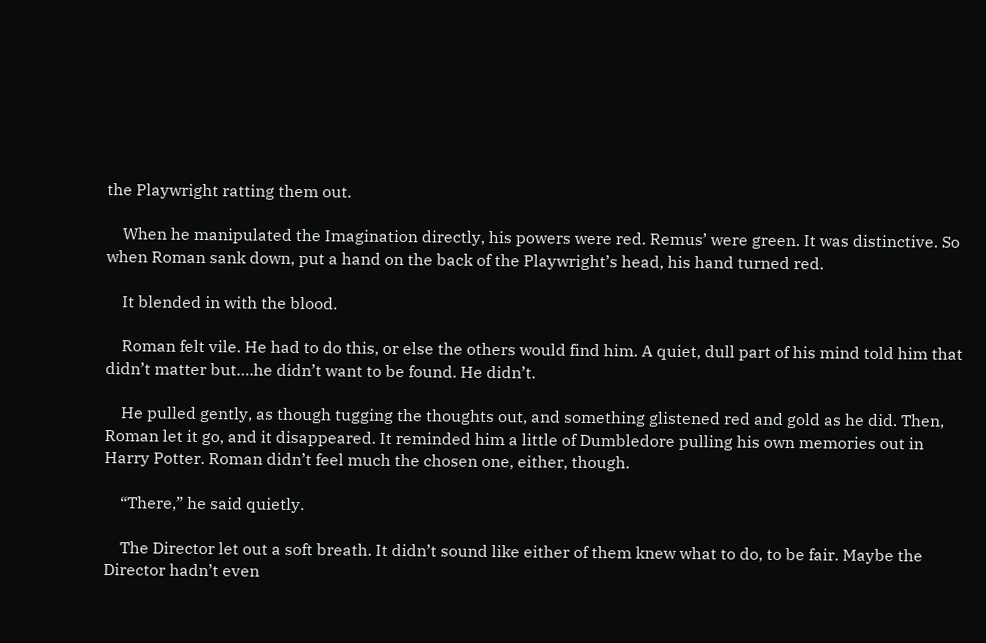the Playwright ratting them out.

    When he manipulated the Imagination directly, his powers were red. Remus’ were green. It was distinctive. So when Roman sank down, put a hand on the back of the Playwright’s head, his hand turned red.

    It blended in with the blood.

    Roman felt vile. He had to do this, or else the others would find him. A quiet, dull part of his mind told him that didn’t matter but….he didn’t want to be found. He didn’t.

    He pulled gently, as though tugging the thoughts out, and something glistened red and gold as he did. Then, Roman let it go, and it disappeared. It reminded him a little of Dumbledore pulling his own memories out in Harry Potter. Roman didn’t feel much the chosen one, either, though.

    “There,” he said quietly.

    The Director let out a soft breath. It didn’t sound like either of them knew what to do, to be fair. Maybe the Director hadn’t even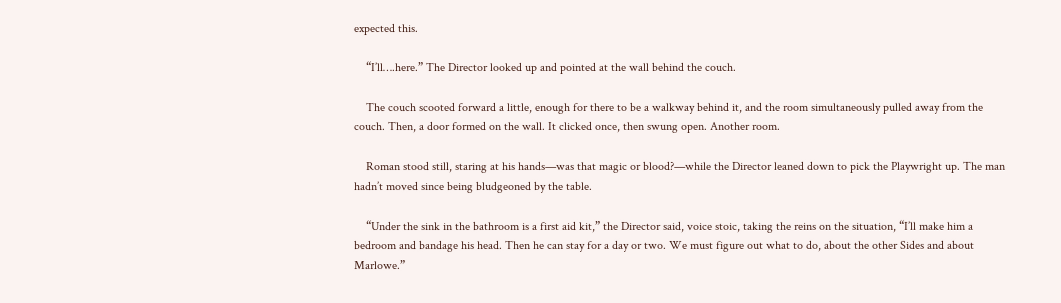expected this.

    “I’ll….here.” The Director looked up and pointed at the wall behind the couch.

    The couch scooted forward a little, enough for there to be a walkway behind it, and the room simultaneously pulled away from the couch. Then, a door formed on the wall. It clicked once, then swung open. Another room.

    Roman stood still, staring at his hands—was that magic or blood?—while the Director leaned down to pick the Playwright up. The man hadn’t moved since being bludgeoned by the table.

    “Under the sink in the bathroom is a first aid kit,” the Director said, voice stoic, taking the reins on the situation, “I’ll make him a bedroom and bandage his head. Then he can stay for a day or two. We must figure out what to do, about the other Sides and about Marlowe.”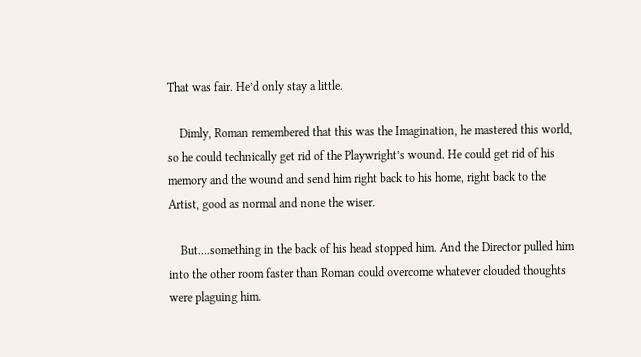That was fair. He’d only stay a little.

    Dimly, Roman remembered that this was the Imagination, he mastered this world, so he could technically get rid of the Playwright’s wound. He could get rid of his memory and the wound and send him right back to his home, right back to the Artist, good as normal and none the wiser.

    But….something in the back of his head stopped him. And the Director pulled him into the other room faster than Roman could overcome whatever clouded thoughts were plaguing him.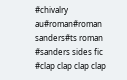#chivalry au#roman#roman sanders#ts roman #sanders sides fic #clap clap clap clap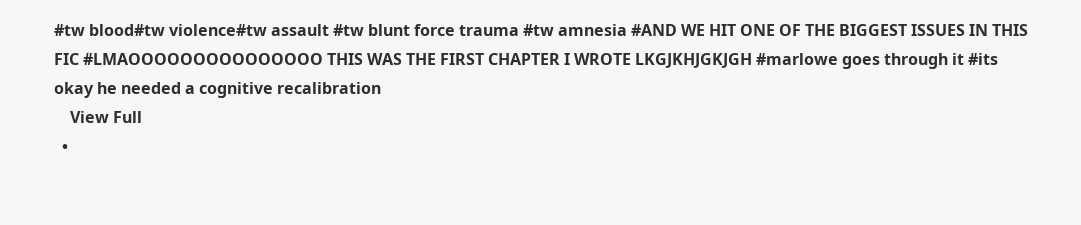#tw blood#tw violence#tw assault #tw blunt force trauma #tw amnesia #AND WE HIT ONE OF THE BIGGEST ISSUES IN THIS FIC #LMAOOOOOOOOOOOOOOO THIS WAS THE FIRST CHAPTER I WROTE LKGJKHJGKJGH #marlowe goes through it #its okay he needed a cognitive recalibration
    View Full
  •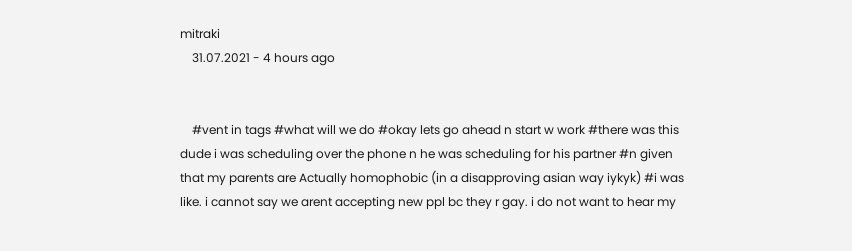mitraki
    31.07.2021 - 4 hours ago


    #vent in tags #what will we do #okay lets go ahead n start w work #there was this dude i was scheduling over the phone n he was scheduling for his partner #n given that my parents are Actually homophobic (in a disapproving asian way iykyk) #i was like. i cannot say we arent accepting new ppl bc they r gay. i do not want to hear my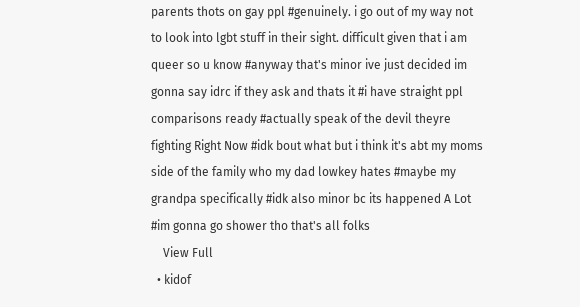parents thots on gay ppl #genuinely. i go out of my way not to look into lgbt stuff in their sight. difficult given that i am queer so u know #anyway that's minor ive just decided im gonna say idrc if they ask and thats it #i have straight ppl comparisons ready #actually speak of the devil theyre fighting Right Now #idk bout what but i think it's abt my moms side of the family who my dad lowkey hates #maybe my grandpa specifically #idk also minor bc its happened A Lot #im gonna go shower tho that's all folks
    View Full
  • kidof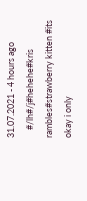31.07.2021 - 4 hours ago
    #/lh#/j#hehehe#kris rambles#strawberry kitten #its okay i only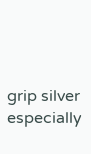grip silver especially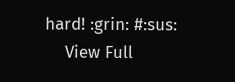hard! :grin: #:sus:
    View Full